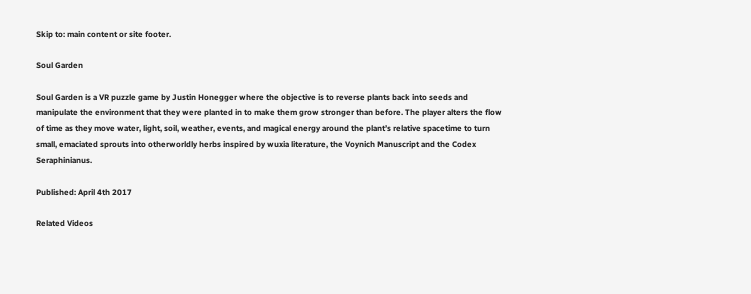Skip to: main content or site footer.

Soul Garden

Soul Garden is a VR puzzle game by Justin Honegger where the objective is to reverse plants back into seeds and manipulate the environment that they were planted in to make them grow stronger than before. The player alters the flow of time as they move water, light, soil, weather, events, and magical energy around the plant’s relative spacetime to turn small, emaciated sprouts into otherworldly herbs inspired by wuxia literature, the Voynich Manuscript and the Codex Seraphinianus.

Published: April 4th 2017

Related Videos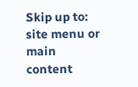Skip up to: site menu or main content